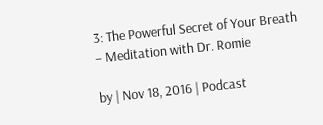3: The Powerful Secret of Your Breath – Meditation with Dr. Romie

by | Nov 18, 2016 | Podcast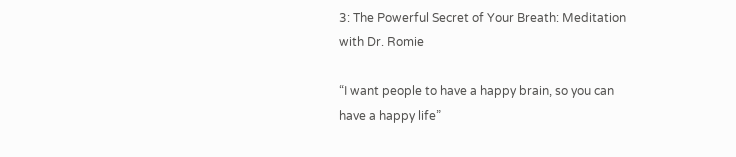3: The Powerful Secret of Your Breath: Meditation with Dr. Romie

“I want people to have a happy brain, so you can have a happy life”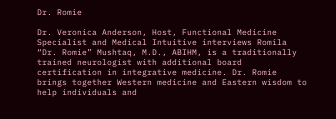Dr. Romie

Dr. Veronica Anderson, Host, Functional Medicine Specialist and Medical Intuitive interviews Romila “Dr. Romie” Mushtaq, M.D., ABIHM, is a traditionally trained neurologist with additional board certification in integrative medicine. Dr. Romie brings together Western medicine and Eastern wisdom to help individuals and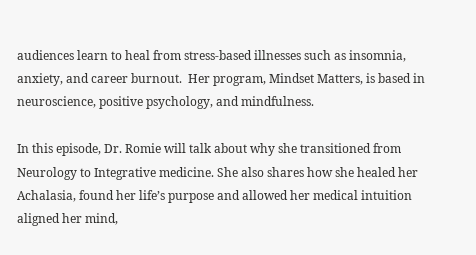audiences learn to heal from stress-based illnesses such as insomnia, anxiety, and career burnout.  Her program, Mindset Matters, is based in neuroscience, positive psychology, and mindfulness.

In this episode, Dr. Romie will talk about why she transitioned from Neurology to Integrative medicine. She also shares how she healed her Achalasia, found her life’s purpose and allowed her medical intuition aligned her mind,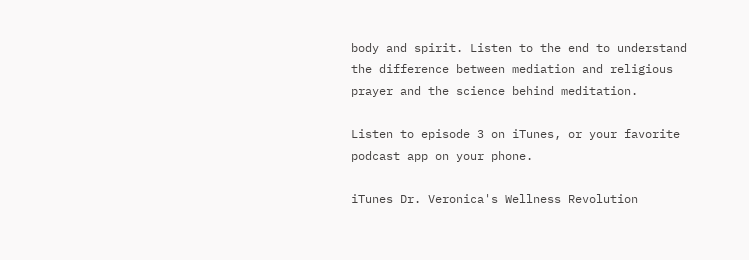body and spirit. Listen to the end to understand the difference between mediation and religious prayer and the science behind meditation.

Listen to episode 3 on iTunes, or your favorite podcast app on your phone.

iTunes Dr. Veronica's Wellness Revolution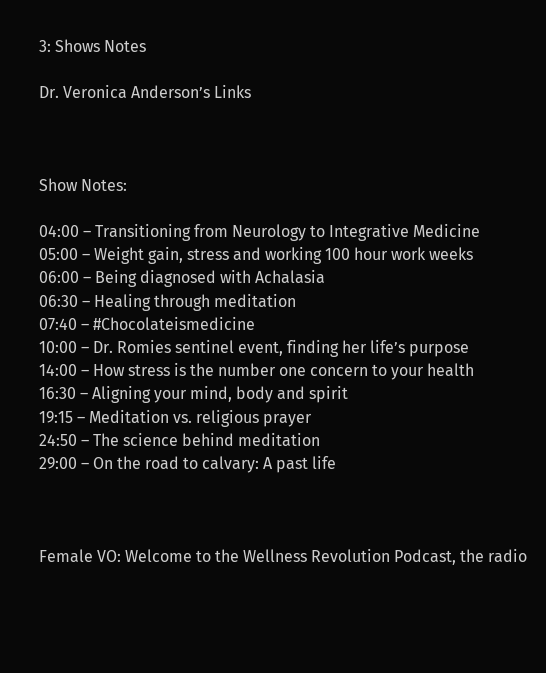3: Shows Notes

Dr. Veronica Anderson’s Links



Show Notes:

04:00 – Transitioning from Neurology to Integrative Medicine
05:00 – Weight gain, stress and working 100 hour work weeks
06:00 – Being diagnosed with Achalasia
06:30 – Healing through meditation
07:40 – #Chocolateismedicine
10:00 – Dr. Romies sentinel event, finding her life’s purpose
14:00 – How stress is the number one concern to your health
16:30 – Aligning your mind, body and spirit
19:15 – Meditation vs. religious prayer
24:50 – The science behind meditation
29:00 – On the road to calvary: A past life



Female VO: Welcome to the Wellness Revolution Podcast, the radio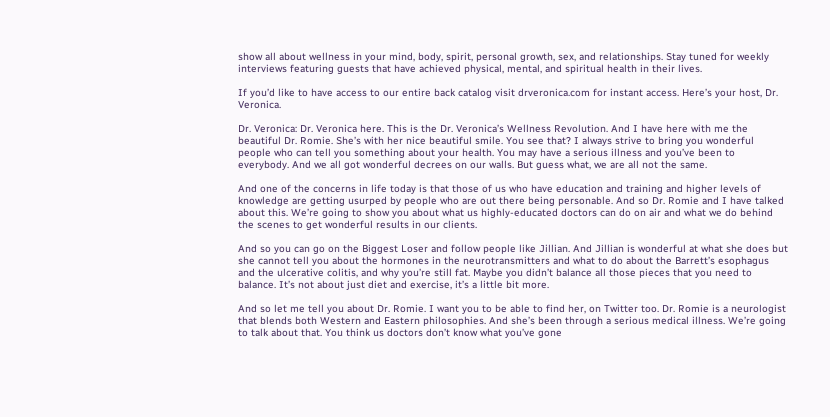show all about wellness in your mind, body, spirit, personal growth, sex, and relationships. Stay tuned for weekly interviews featuring guests that have achieved physical, mental, and spiritual health in their lives.

If you’d like to have access to our entire back catalog visit drveronica.com for instant access. Here’s your host, Dr. Veronica.

Dr. Veronica: Dr. Veronica here. This is the Dr. Veronica’s Wellness Revolution. And I have here with me the beautiful Dr. Romie. She’s with her nice beautiful smile. You see that? I always strive to bring you wonderful people who can tell you something about your health. You may have a serious illness and you’ve been to everybody. And we all got wonderful decrees on our walls. But guess what, we are all not the same.

And one of the concerns in life today is that those of us who have education and training and higher levels of knowledge are getting usurped by people who are out there being personable. And so Dr. Romie and I have talked about this. We’re going to show you about what us highly-educated doctors can do on air and what we do behind the scenes to get wonderful results in our clients.

And so you can go on the Biggest Loser and follow people like Jillian. And Jillian is wonderful at what she does but she cannot tell you about the hormones in the neurotransmitters and what to do about the Barrett’s esophagus and the ulcerative colitis, and why you’re still fat. Maybe you didn’t balance all those pieces that you need to balance. It’s not about just diet and exercise, it’s a little bit more.

And so let me tell you about Dr. Romie. I want you to be able to find her, on Twitter too. Dr. Romie is a neurologist that blends both Western and Eastern philosophies. And she’s been through a serious medical illness. We’re going to talk about that. You think us doctors don’t know what you’ve gone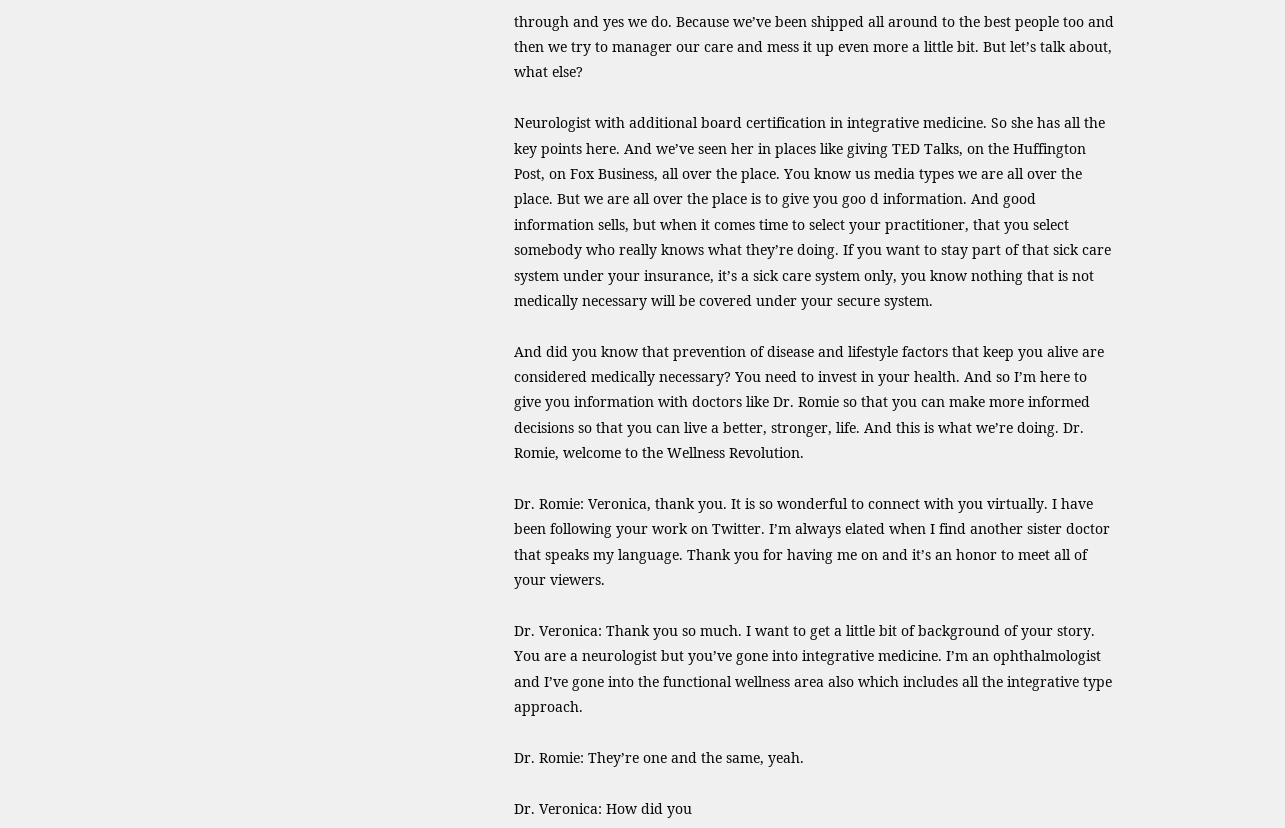through and yes we do. Because we’ve been shipped all around to the best people too and then we try to manager our care and mess it up even more a little bit. But let’s talk about, what else?

Neurologist with additional board certification in integrative medicine. So she has all the key points here. And we’ve seen her in places like giving TED Talks, on the Huffington Post, on Fox Business, all over the place. You know us media types we are all over the place. But we are all over the place is to give you goo d information. And good information sells, but when it comes time to select your practitioner, that you select somebody who really knows what they’re doing. If you want to stay part of that sick care system under your insurance, it’s a sick care system only, you know nothing that is not medically necessary will be covered under your secure system.

And did you know that prevention of disease and lifestyle factors that keep you alive are considered medically necessary? You need to invest in your health. And so I’m here to give you information with doctors like Dr. Romie so that you can make more informed decisions so that you can live a better, stronger, life. And this is what we’re doing. Dr. Romie, welcome to the Wellness Revolution.

Dr. Romie: Veronica, thank you. It is so wonderful to connect with you virtually. I have been following your work on Twitter. I’m always elated when I find another sister doctor that speaks my language. Thank you for having me on and it’s an honor to meet all of your viewers.

Dr. Veronica: Thank you so much. I want to get a little bit of background of your story. You are a neurologist but you’ve gone into integrative medicine. I’m an ophthalmologist and I’ve gone into the functional wellness area also which includes all the integrative type approach.

Dr. Romie: They’re one and the same, yeah.

Dr. Veronica: How did you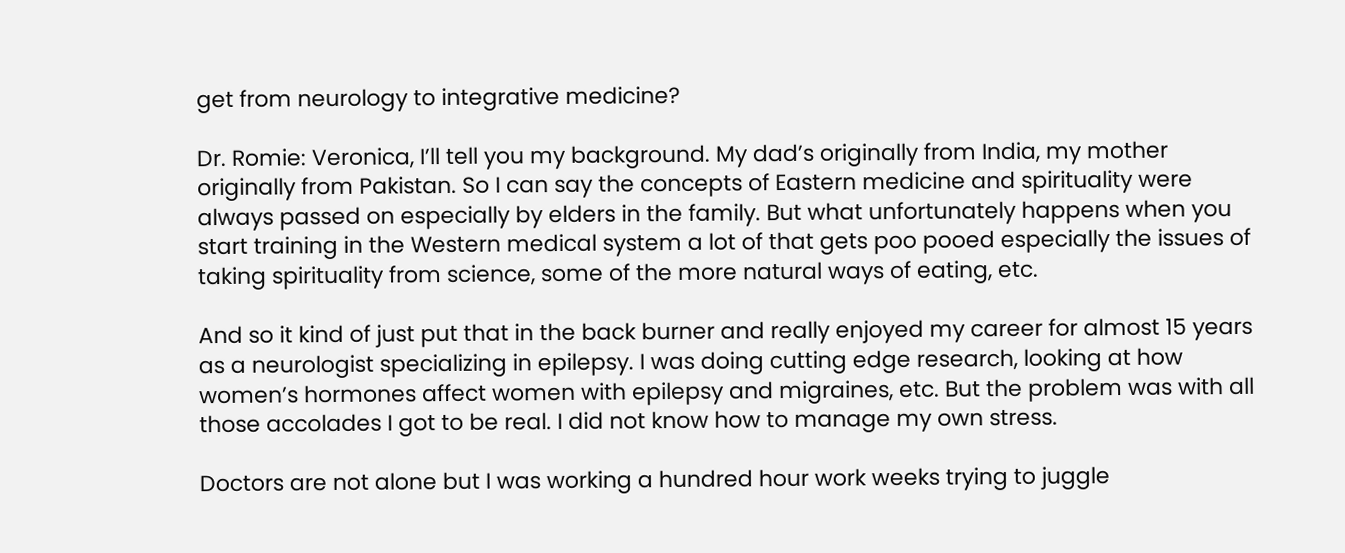get from neurology to integrative medicine?

Dr. Romie: Veronica, I’ll tell you my background. My dad’s originally from India, my mother originally from Pakistan. So I can say the concepts of Eastern medicine and spirituality were always passed on especially by elders in the family. But what unfortunately happens when you start training in the Western medical system a lot of that gets poo pooed especially the issues of taking spirituality from science, some of the more natural ways of eating, etc.

And so it kind of just put that in the back burner and really enjoyed my career for almost 15 years as a neurologist specializing in epilepsy. I was doing cutting edge research, looking at how women’s hormones affect women with epilepsy and migraines, etc. But the problem was with all those accolades I got to be real. I did not know how to manage my own stress.

Doctors are not alone but I was working a hundred hour work weeks trying to juggle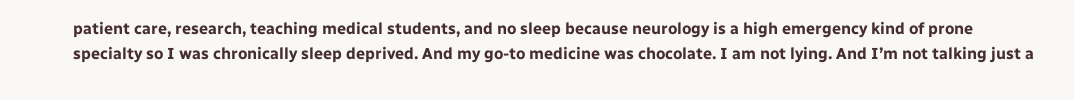patient care, research, teaching medical students, and no sleep because neurology is a high emergency kind of prone specialty so I was chronically sleep deprived. And my go-to medicine was chocolate. I am not lying. And I’m not talking just a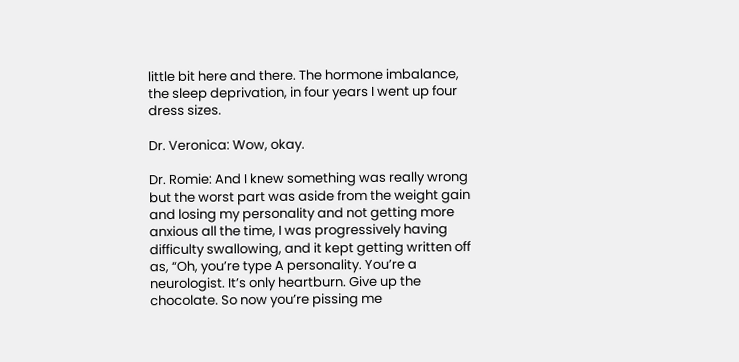little bit here and there. The hormone imbalance, the sleep deprivation, in four years I went up four dress sizes.

Dr. Veronica: Wow, okay.

Dr. Romie: And I knew something was really wrong but the worst part was aside from the weight gain and losing my personality and not getting more anxious all the time, I was progressively having difficulty swallowing, and it kept getting written off as, “Oh, you’re type A personality. You’re a neurologist. It’s only heartburn. Give up the chocolate. So now you’re pissing me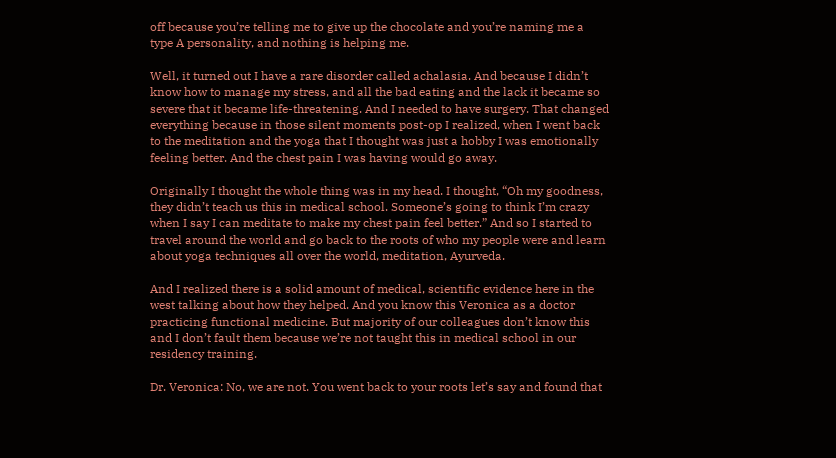off because you’re telling me to give up the chocolate and you’re naming me a type A personality, and nothing is helping me.

Well, it turned out I have a rare disorder called achalasia. And because I didn’t know how to manage my stress, and all the bad eating and the lack it became so severe that it became life-threatening. And I needed to have surgery. That changed everything because in those silent moments post-op I realized, when I went back to the meditation and the yoga that I thought was just a hobby I was emotionally feeling better. And the chest pain I was having would go away.

Originally I thought the whole thing was in my head. I thought, “Oh my goodness, they didn’t teach us this in medical school. Someone’s going to think I’m crazy when I say I can meditate to make my chest pain feel better.” And so I started to travel around the world and go back to the roots of who my people were and learn about yoga techniques all over the world, meditation, Ayurveda.

And I realized there is a solid amount of medical, scientific evidence here in the west talking about how they helped. And you know this Veronica as a doctor practicing functional medicine. But majority of our colleagues don’t know this and I don’t fault them because we’re not taught this in medical school in our residency training.

Dr. Veronica: No, we are not. You went back to your roots let’s say and found that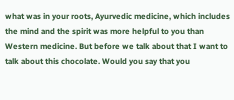what was in your roots, Ayurvedic medicine, which includes the mind and the spirit was more helpful to you than Western medicine. But before we talk about that I want to talk about this chocolate. Would you say that you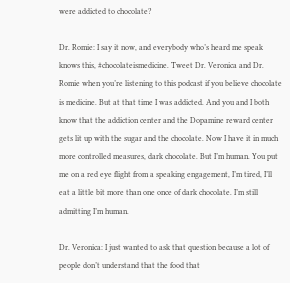were addicted to chocolate?

Dr. Romie: I say it now, and everybody who’s heard me speak knows this, #chocolateismedicine. Tweet Dr. Veronica and Dr. Romie when you’re listening to this podcast if you believe chocolate is medicine. But at that time I was addicted. And you and I both know that the addiction center and the Dopamine reward center gets lit up with the sugar and the chocolate. Now I have it in much more controlled measures, dark chocolate. But I’m human. You put me on a red eye flight from a speaking engagement, I’m tired, I’ll eat a little bit more than one once of dark chocolate. I’m still admitting I’m human.

Dr. Veronica: I just wanted to ask that question because a lot of people don’t understand that the food that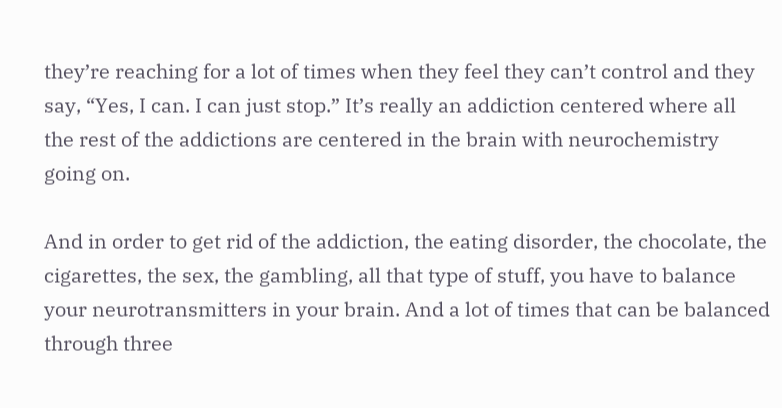they’re reaching for a lot of times when they feel they can’t control and they say, “Yes, I can. I can just stop.” It’s really an addiction centered where all the rest of the addictions are centered in the brain with neurochemistry going on.

And in order to get rid of the addiction, the eating disorder, the chocolate, the cigarettes, the sex, the gambling, all that type of stuff, you have to balance your neurotransmitters in your brain. And a lot of times that can be balanced through three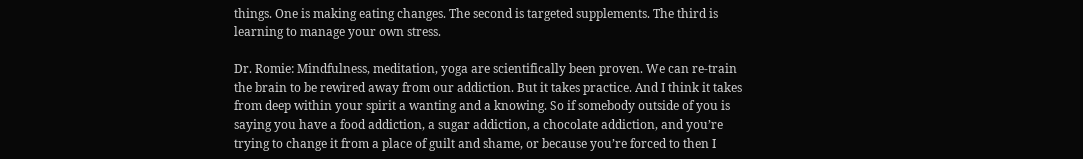things. One is making eating changes. The second is targeted supplements. The third is learning to manage your own stress.

Dr. Romie: Mindfulness, meditation, yoga are scientifically been proven. We can re-train the brain to be rewired away from our addiction. But it takes practice. And I think it takes from deep within your spirit a wanting and a knowing. So if somebody outside of you is saying you have a food addiction, a sugar addiction, a chocolate addiction, and you’re trying to change it from a place of guilt and shame, or because you’re forced to then I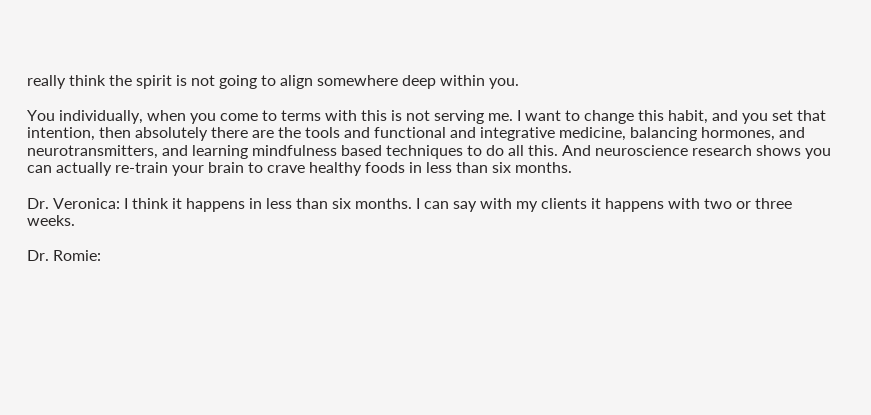really think the spirit is not going to align somewhere deep within you.

You individually, when you come to terms with this is not serving me. I want to change this habit, and you set that intention, then absolutely there are the tools and functional and integrative medicine, balancing hormones, and neurotransmitters, and learning mindfulness based techniques to do all this. And neuroscience research shows you can actually re-train your brain to crave healthy foods in less than six months.

Dr. Veronica: I think it happens in less than six months. I can say with my clients it happens with two or three weeks.

Dr. Romie: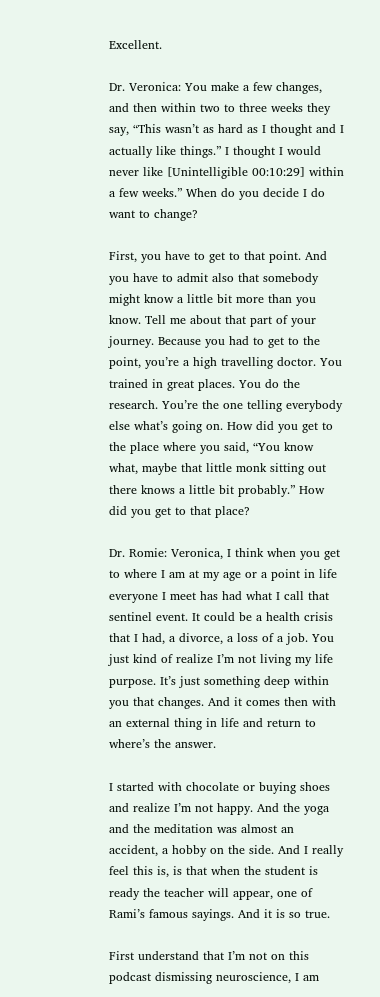Excellent.

Dr. Veronica: You make a few changes, and then within two to three weeks they say, “This wasn’t as hard as I thought and I actually like things.” I thought I would never like [Unintelligible 00:10:29] within a few weeks.” When do you decide I do want to change?

First, you have to get to that point. And you have to admit also that somebody might know a little bit more than you know. Tell me about that part of your journey. Because you had to get to the point, you’re a high travelling doctor. You trained in great places. You do the research. You’re the one telling everybody else what’s going on. How did you get to the place where you said, “You know what, maybe that little monk sitting out there knows a little bit probably.” How did you get to that place?

Dr. Romie: Veronica, I think when you get to where I am at my age or a point in life everyone I meet has had what I call that sentinel event. It could be a health crisis that I had, a divorce, a loss of a job. You just kind of realize I’m not living my life purpose. It’s just something deep within you that changes. And it comes then with an external thing in life and return to where’s the answer.

I started with chocolate or buying shoes and realize I’m not happy. And the yoga and the meditation was almost an accident, a hobby on the side. And I really feel this is, is that when the student is ready the teacher will appear, one of Rami’s famous sayings. And it is so true.

First understand that I’m not on this podcast dismissing neuroscience, I am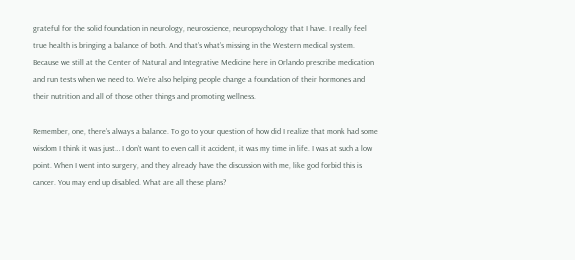grateful for the solid foundation in neurology, neuroscience, neuropsychology that I have. I really feel true health is bringing a balance of both. And that’s what’s missing in the Western medical system. Because we still at the Center of Natural and Integrative Medicine here in Orlando prescribe medication and run tests when we need to. We’re also helping people change a foundation of their hormones and their nutrition and all of those other things and promoting wellness.

Remember, one, there’s always a balance. To go to your question of how did I realize that monk had some wisdom I think it was just… I don’t want to even call it accident, it was my time in life. I was at such a low point. When I went into surgery, and they already have the discussion with me, like god forbid this is cancer. You may end up disabled. What are all these plans?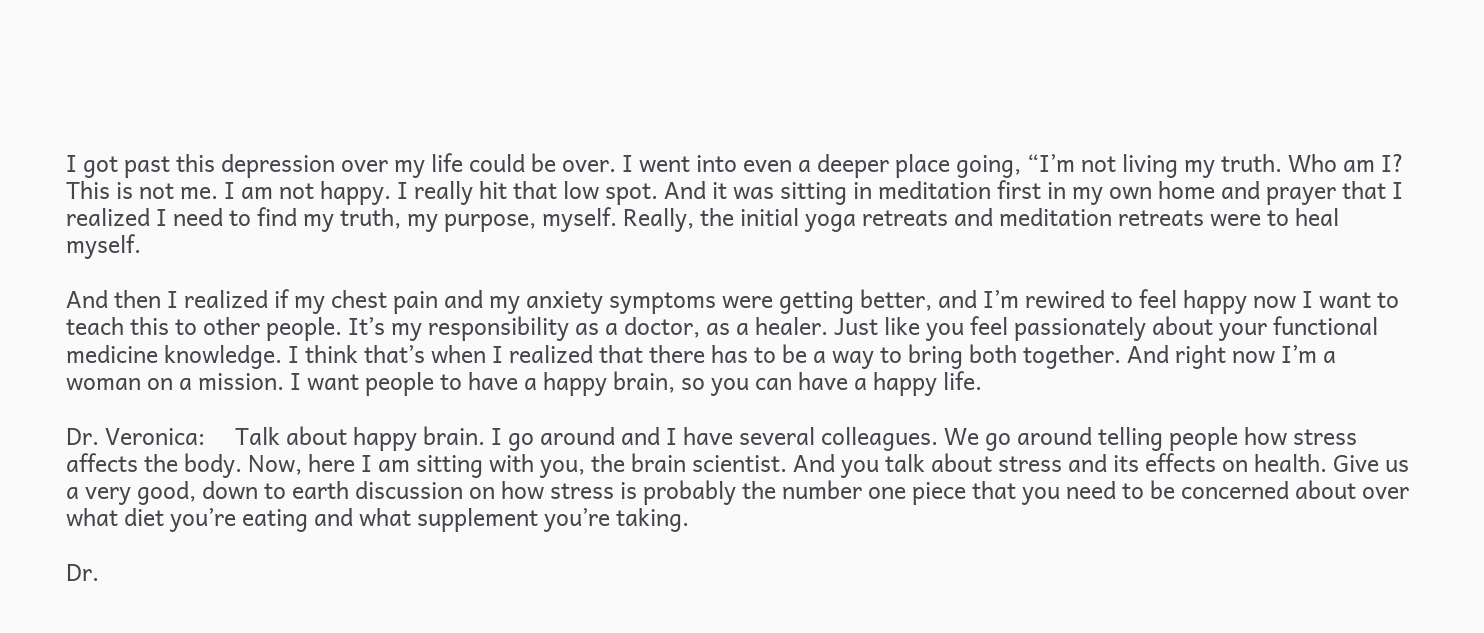I got past this depression over my life could be over. I went into even a deeper place going, “I’m not living my truth. Who am I? This is not me. I am not happy. I really hit that low spot. And it was sitting in meditation first in my own home and prayer that I realized I need to find my truth, my purpose, myself. Really, the initial yoga retreats and meditation retreats were to heal myself.

And then I realized if my chest pain and my anxiety symptoms were getting better, and I’m rewired to feel happy now I want to teach this to other people. It’s my responsibility as a doctor, as a healer. Just like you feel passionately about your functional medicine knowledge. I think that’s when I realized that there has to be a way to bring both together. And right now I’m a woman on a mission. I want people to have a happy brain, so you can have a happy life.

Dr. Veronica:     Talk about happy brain. I go around and I have several colleagues. We go around telling people how stress affects the body. Now, here I am sitting with you, the brain scientist. And you talk about stress and its effects on health. Give us a very good, down to earth discussion on how stress is probably the number one piece that you need to be concerned about over what diet you’re eating and what supplement you’re taking.

Dr.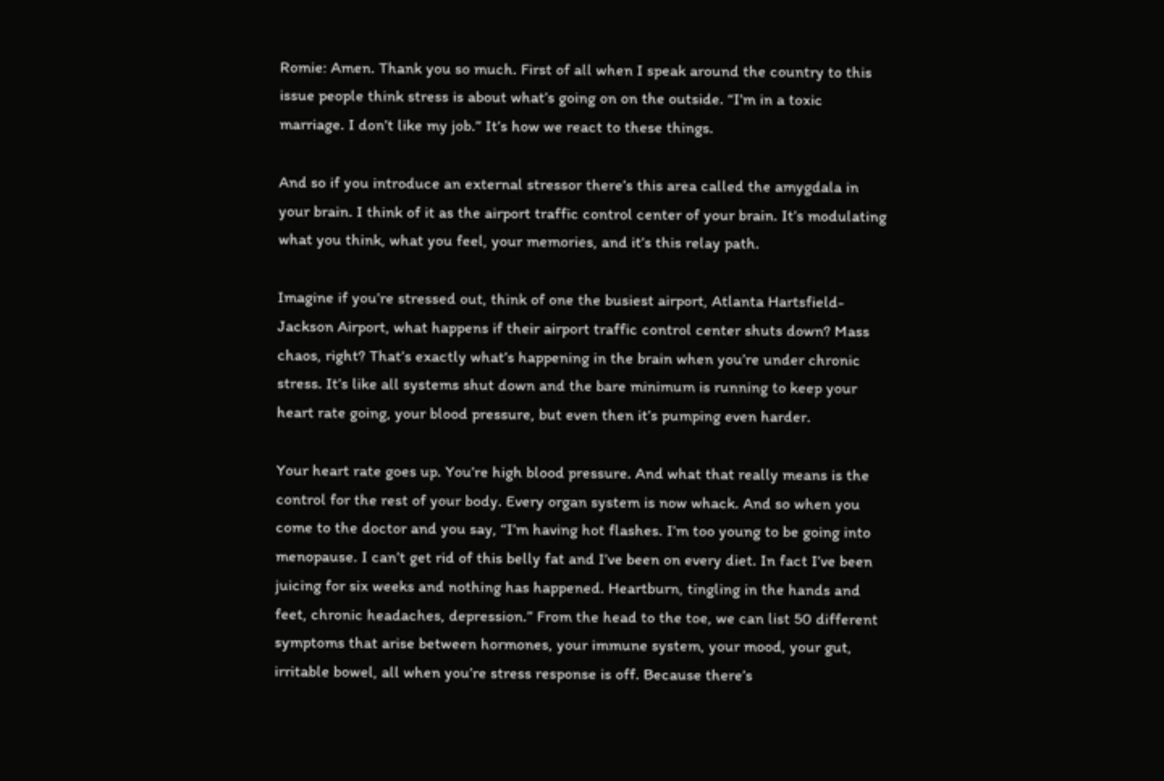Romie: Amen. Thank you so much. First of all when I speak around the country to this issue people think stress is about what’s going on on the outside. “I’m in a toxic marriage. I don’t like my job.” It’s how we react to these things.

And so if you introduce an external stressor there’s this area called the amygdala in your brain. I think of it as the airport traffic control center of your brain. It’s modulating what you think, what you feel, your memories, and it’s this relay path.

Imagine if you’re stressed out, think of one the busiest airport, Atlanta Hartsfield-Jackson Airport, what happens if their airport traffic control center shuts down? Mass chaos, right? That’s exactly what’s happening in the brain when you’re under chronic stress. It’s like all systems shut down and the bare minimum is running to keep your heart rate going, your blood pressure, but even then it’s pumping even harder.

Your heart rate goes up. You’re high blood pressure. And what that really means is the control for the rest of your body. Every organ system is now whack. And so when you come to the doctor and you say, “I’m having hot flashes. I’m too young to be going into menopause. I can’t get rid of this belly fat and I’ve been on every diet. In fact I’ve been juicing for six weeks and nothing has happened. Heartburn, tingling in the hands and feet, chronic headaches, depression.” From the head to the toe, we can list 50 different symptoms that arise between hormones, your immune system, your mood, your gut, irritable bowel, all when you’re stress response is off. Because there’s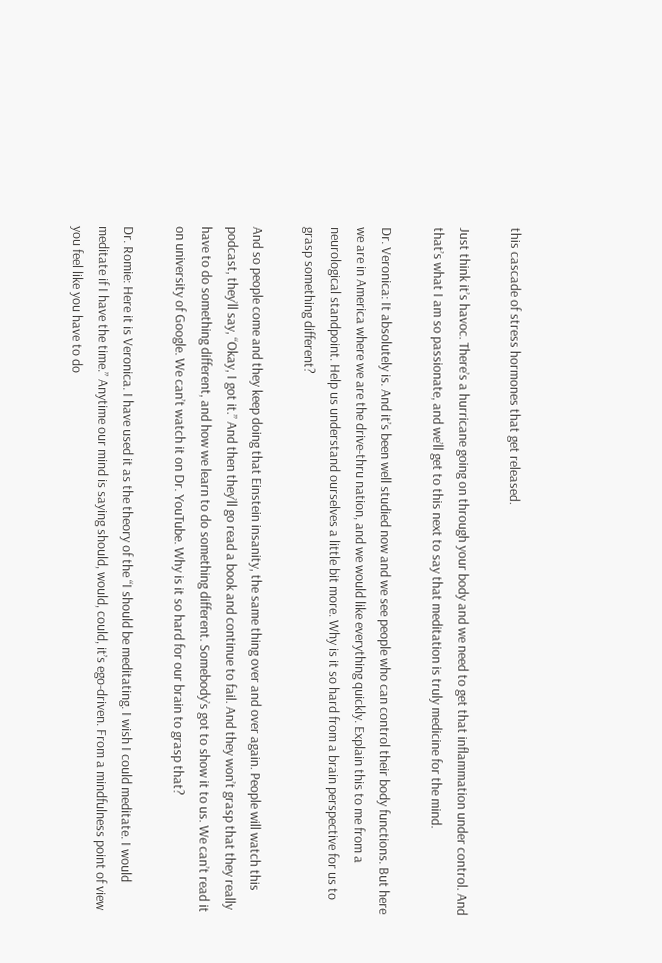this cascade of stress hormones that get released.

Just think it’s havoc. There’s a hurricane going on through your body and we need to get that inflammation under control. And that’s what I am so passionate, and we’ll get to this next to say that meditation is truly medicine for the mind.

Dr. Veronica: It absolutely is. And it’s been well studied now and we see people who can control their body functions. But here we are in America where we are the drive-thru nation, and we would like everything quickly. Explain this to me from a neurological standpoint. Help us understand ourselves a little bit more. Why is it so hard from a brain perspective for us to grasp something different?

And so people come and they keep doing that Einstein insanity, the same thing over and over again. People will watch this podcast, they’ll say, “Okay, I got it.” And then they’ll go read a book and continue to fail. And they won’t grasp that they really have to do something different, and how we learn to do something different. Somebody’s got to show it to us. We can’t read it on university of Google. We can’t watch it on Dr. YouTube. Why is it so hard for our brain to grasp that?

Dr. Romie: Here it is Veronica. I have used it as the theory of the “I should be meditating. I wish I could meditate. I would meditate if I have the time.” Anytime our mind is saying should, would, could, it’s ego-driven. From a mindfulness point of view you feel like you have to do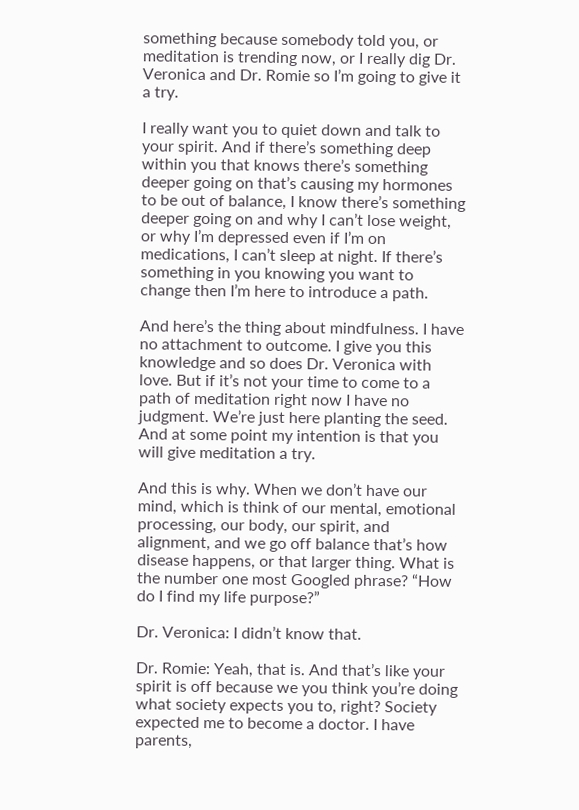something because somebody told you, or meditation is trending now, or I really dig Dr. Veronica and Dr. Romie so I’m going to give it a try.

I really want you to quiet down and talk to your spirit. And if there’s something deep within you that knows there’s something deeper going on that’s causing my hormones to be out of balance, I know there’s something deeper going on and why I can’t lose weight, or why I’m depressed even if I’m on medications, I can’t sleep at night. If there’s something in you knowing you want to change then I’m here to introduce a path.

And here’s the thing about mindfulness. I have no attachment to outcome. I give you this knowledge and so does Dr. Veronica with love. But if it’s not your time to come to a path of meditation right now I have no judgment. We’re just here planting the seed. And at some point my intention is that you will give meditation a try.

And this is why. When we don’t have our mind, which is think of our mental, emotional processing, our body, our spirit, and alignment, and we go off balance that’s how disease happens, or that larger thing. What is the number one most Googled phrase? “How do I find my life purpose?”

Dr. Veronica: I didn’t know that.

Dr. Romie: Yeah, that is. And that’s like your spirit is off because we you think you’re doing what society expects you to, right? Society expected me to become a doctor. I have parents,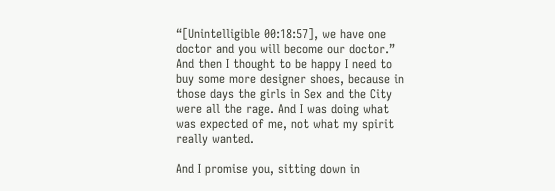“[Unintelligible 00:18:57], we have one doctor and you will become our doctor.” And then I thought to be happy I need to buy some more designer shoes, because in those days the girls in Sex and the City were all the rage. And I was doing what was expected of me, not what my spirit really wanted.

And I promise you, sitting down in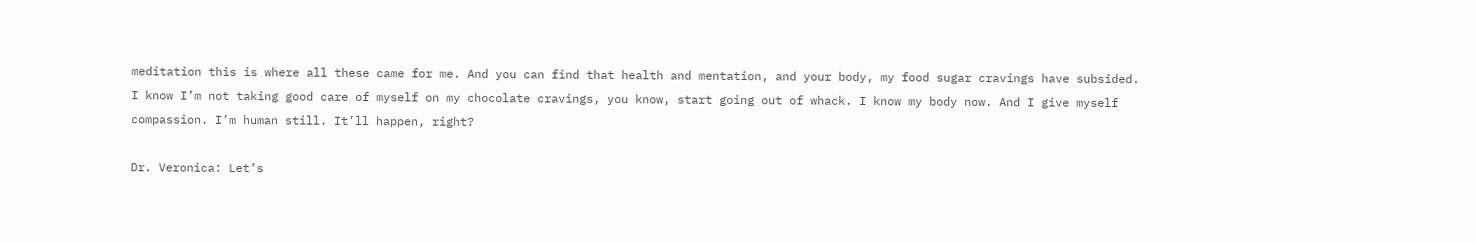meditation this is where all these came for me. And you can find that health and mentation, and your body, my food sugar cravings have subsided. I know I’m not taking good care of myself on my chocolate cravings, you know, start going out of whack. I know my body now. And I give myself compassion. I’m human still. It’ll happen, right?

Dr. Veronica: Let’s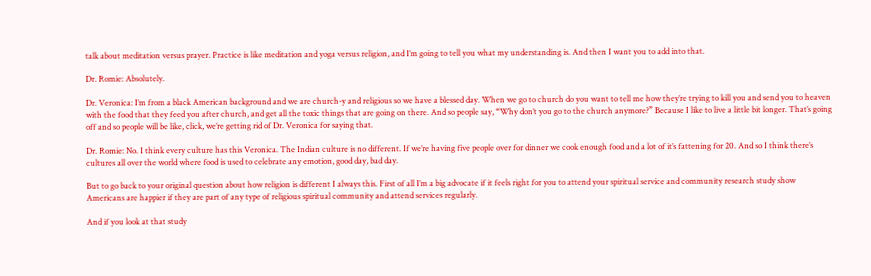talk about meditation versus prayer. Practice is like meditation and yoga versus religion, and I’m going to tell you what my understanding is. And then I want you to add into that.

Dr. Romie: Absolutely.

Dr. Veronica: I’m from a black American background and we are church-y and religious so we have a blessed day. When we go to church do you want to tell me how they’re trying to kill you and send you to heaven with the food that they feed you after church, and get all the toxic things that are going on there. And so people say, “Why don’t you go to the church anymore?” Because I like to live a little bit longer. That’s going off and so people will be like, click, we’re getting rid of Dr. Veronica for saying that.

Dr. Romie: No. I think every culture has this Veronica. The Indian culture is no different. If we’re having five people over for dinner we cook enough food and a lot of it’s fattening for 20. And so I think there’s cultures all over the world where food is used to celebrate any emotion, good day, bad day.

But to go back to your original question about how religion is different I always this. First of all I’m a big advocate if it feels right for you to attend your spiritual service and community research study show Americans are happier if they are part of any type of religious spiritual community and attend services regularly.

And if you look at that study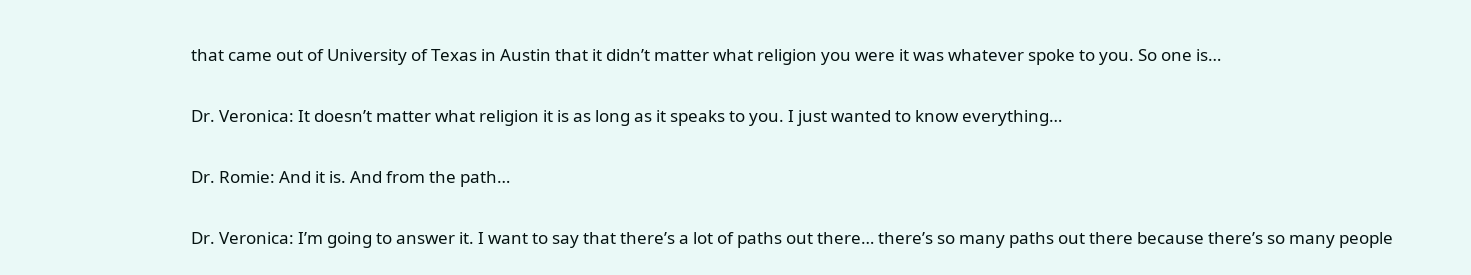that came out of University of Texas in Austin that it didn’t matter what religion you were it was whatever spoke to you. So one is…

Dr. Veronica: It doesn’t matter what religion it is as long as it speaks to you. I just wanted to know everything…

Dr. Romie: And it is. And from the path…

Dr. Veronica: I’m going to answer it. I want to say that there’s a lot of paths out there… there’s so many paths out there because there’s so many people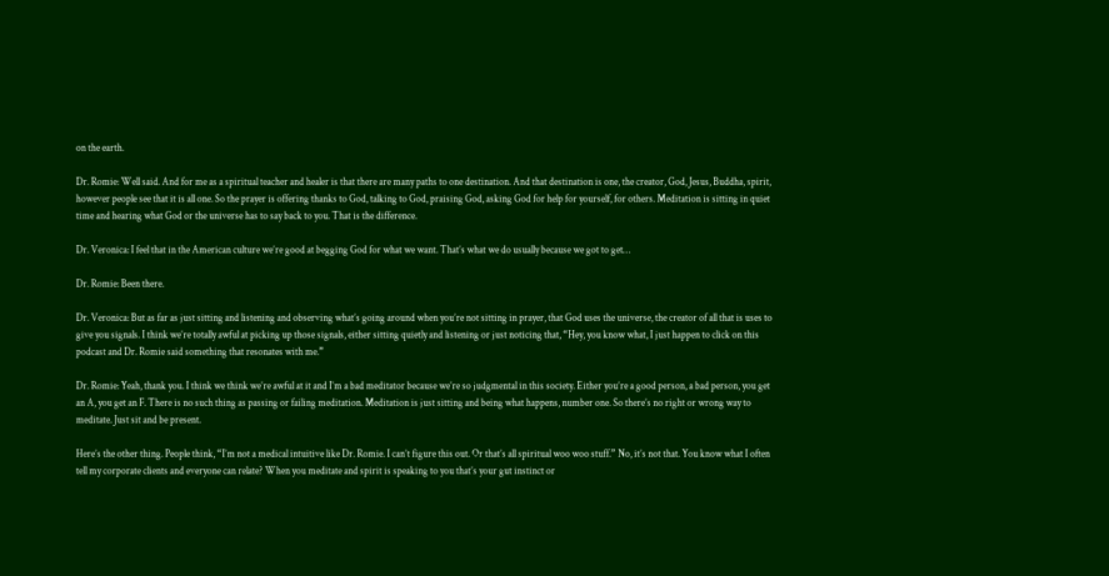on the earth.

Dr. Romie: Well said. And for me as a spiritual teacher and healer is that there are many paths to one destination. And that destination is one, the creator, God, Jesus, Buddha, spirit, however people see that it is all one. So the prayer is offering thanks to God, talking to God, praising God, asking God for help for yourself, for others. Meditation is sitting in quiet time and hearing what God or the universe has to say back to you. That is the difference.

Dr. Veronica: I feel that in the American culture we’re good at begging God for what we want. That’s what we do usually because we got to get…

Dr. Romie: Been there.

Dr. Veronica: But as far as just sitting and listening and observing what’s going around when you’re not sitting in prayer, that God uses the universe, the creator of all that is uses to give you signals. I think we’re totally awful at picking up those signals, either sitting quietly and listening or just noticing that, “Hey, you know what, I just happen to click on this podcast and Dr. Romie said something that resonates with me.”

Dr. Romie: Yeah, thank you. I think we think we’re awful at it and I’m a bad meditator because we’re so judgmental in this society. Either you’re a good person, a bad person, you get an A, you get an F. There is no such thing as passing or failing meditation. Meditation is just sitting and being what happens, number one. So there’s no right or wrong way to meditate. Just sit and be present.

Here’s the other thing. People think, “I’m not a medical intuitive like Dr. Romie. I can’t figure this out. Or that’s all spiritual woo woo stuff.” No, it’s not that. You know what I often tell my corporate clients and everyone can relate? When you meditate and spirit is speaking to you that’s your gut instinct or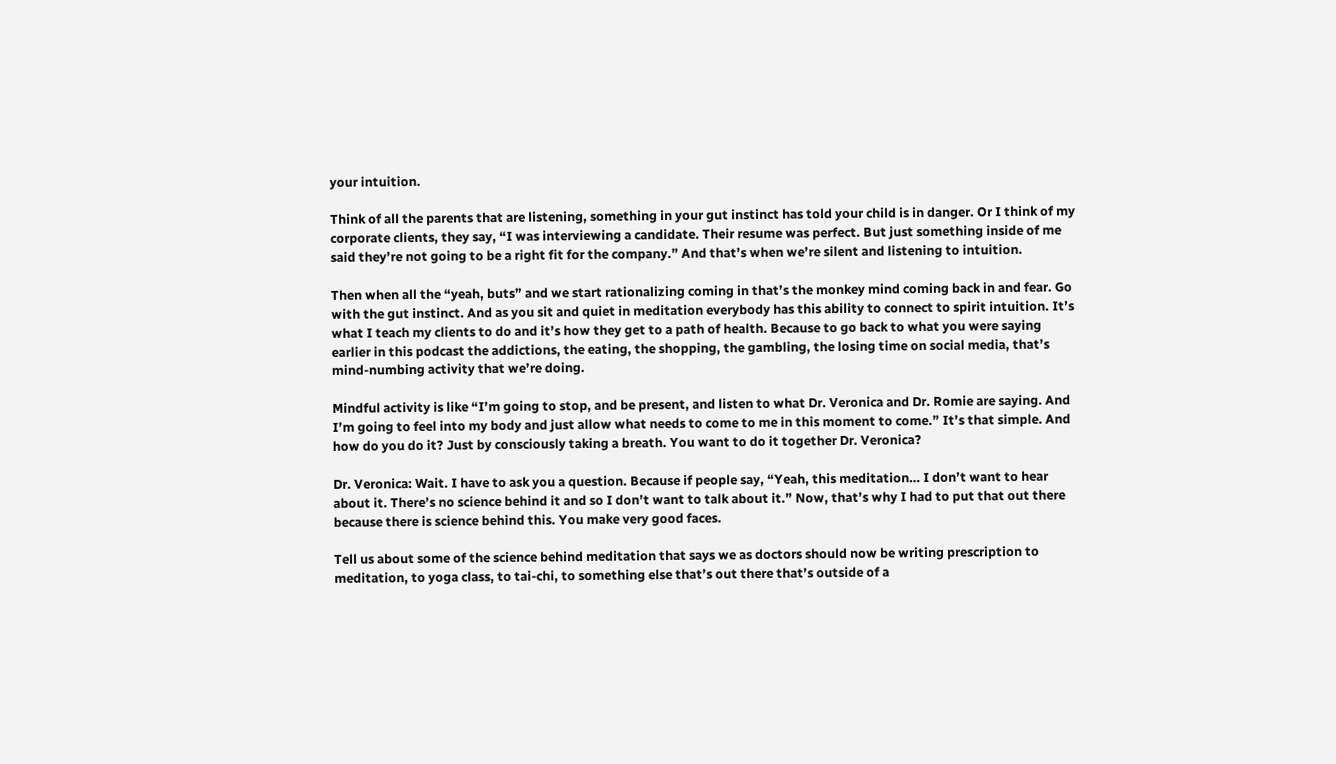your intuition.

Think of all the parents that are listening, something in your gut instinct has told your child is in danger. Or I think of my corporate clients, they say, “I was interviewing a candidate. Their resume was perfect. But just something inside of me said they’re not going to be a right fit for the company.” And that’s when we’re silent and listening to intuition.

Then when all the “yeah, buts” and we start rationalizing coming in that’s the monkey mind coming back in and fear. Go with the gut instinct. And as you sit and quiet in meditation everybody has this ability to connect to spirit intuition. It’s what I teach my clients to do and it’s how they get to a path of health. Because to go back to what you were saying earlier in this podcast the addictions, the eating, the shopping, the gambling, the losing time on social media, that’s mind-numbing activity that we’re doing.

Mindful activity is like “I’m going to stop, and be present, and listen to what Dr. Veronica and Dr. Romie are saying. And I’m going to feel into my body and just allow what needs to come to me in this moment to come.” It’s that simple. And how do you do it? Just by consciously taking a breath. You want to do it together Dr. Veronica?

Dr. Veronica: Wait. I have to ask you a question. Because if people say, “Yeah, this meditation… I don’t want to hear about it. There’s no science behind it and so I don’t want to talk about it.” Now, that’s why I had to put that out there because there is science behind this. You make very good faces.

Tell us about some of the science behind meditation that says we as doctors should now be writing prescription to meditation, to yoga class, to tai-chi, to something else that’s out there that’s outside of a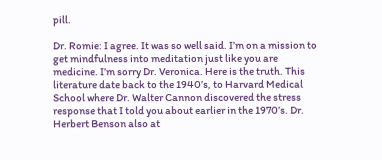pill.

Dr. Romie: I agree. It was so well said. I’m on a mission to get mindfulness into meditation just like you are medicine. I’m sorry Dr. Veronica. Here is the truth. This literature date back to the 1940’s, to Harvard Medical School where Dr. Walter Cannon discovered the stress response that I told you about earlier in the 1970’s. Dr. Herbert Benson also at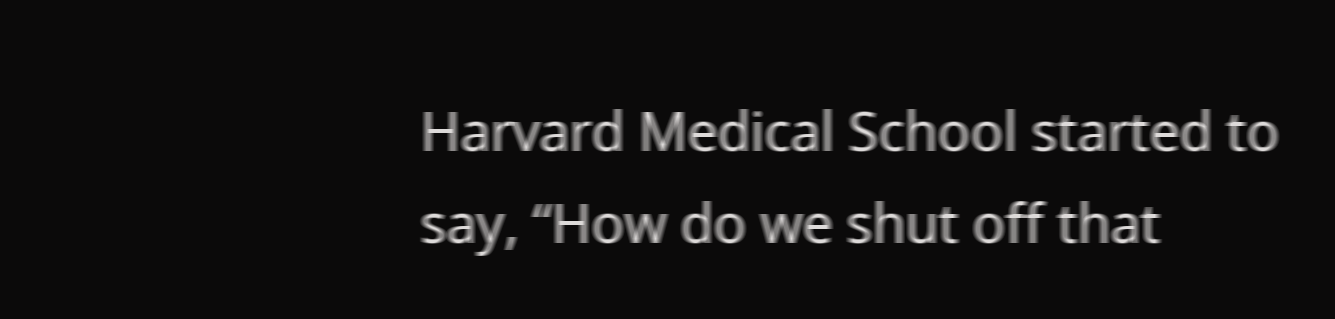Harvard Medical School started to say, “How do we shut off that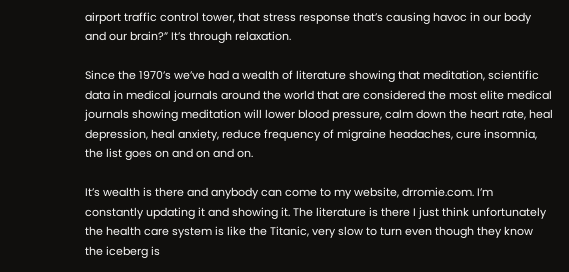airport traffic control tower, that stress response that’s causing havoc in our body and our brain?” It’s through relaxation.

Since the 1970’s we’ve had a wealth of literature showing that meditation, scientific data in medical journals around the world that are considered the most elite medical journals showing meditation will lower blood pressure, calm down the heart rate, heal depression, heal anxiety, reduce frequency of migraine headaches, cure insomnia, the list goes on and on and on.

It’s wealth is there and anybody can come to my website, drromie.com. I’m constantly updating it and showing it. The literature is there I just think unfortunately the health care system is like the Titanic, very slow to turn even though they know the iceberg is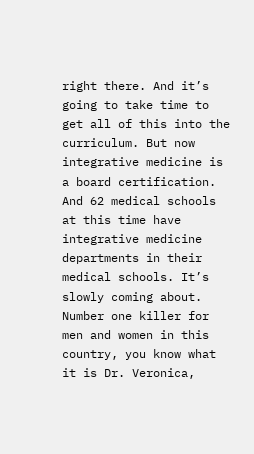right there. And it’s going to take time to get all of this into the curriculum. But now integrative medicine is a board certification. And 62 medical schools at this time have integrative medicine departments in their medical schools. It’s slowly coming about. Number one killer for men and women in this country, you know what it is Dr. Veronica,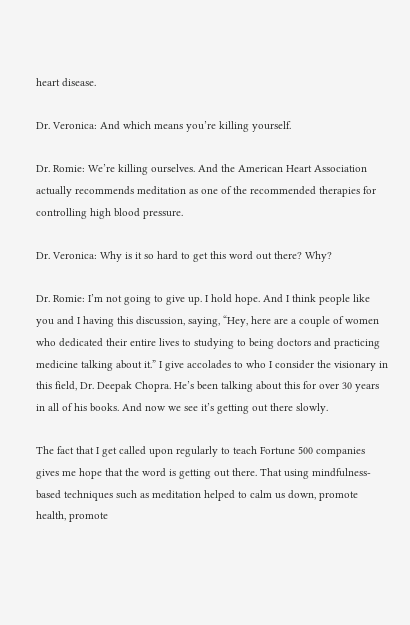heart disease.

Dr. Veronica: And which means you’re killing yourself.

Dr. Romie: We’re killing ourselves. And the American Heart Association actually recommends meditation as one of the recommended therapies for controlling high blood pressure.

Dr. Veronica: Why is it so hard to get this word out there? Why?

Dr. Romie: I’m not going to give up. I hold hope. And I think people like you and I having this discussion, saying, “Hey, here are a couple of women who dedicated their entire lives to studying to being doctors and practicing medicine talking about it.” I give accolades to who I consider the visionary in this field, Dr. Deepak Chopra. He’s been talking about this for over 30 years in all of his books. And now we see it’s getting out there slowly.

The fact that I get called upon regularly to teach Fortune 500 companies gives me hope that the word is getting out there. That using mindfulness-based techniques such as meditation helped to calm us down, promote health, promote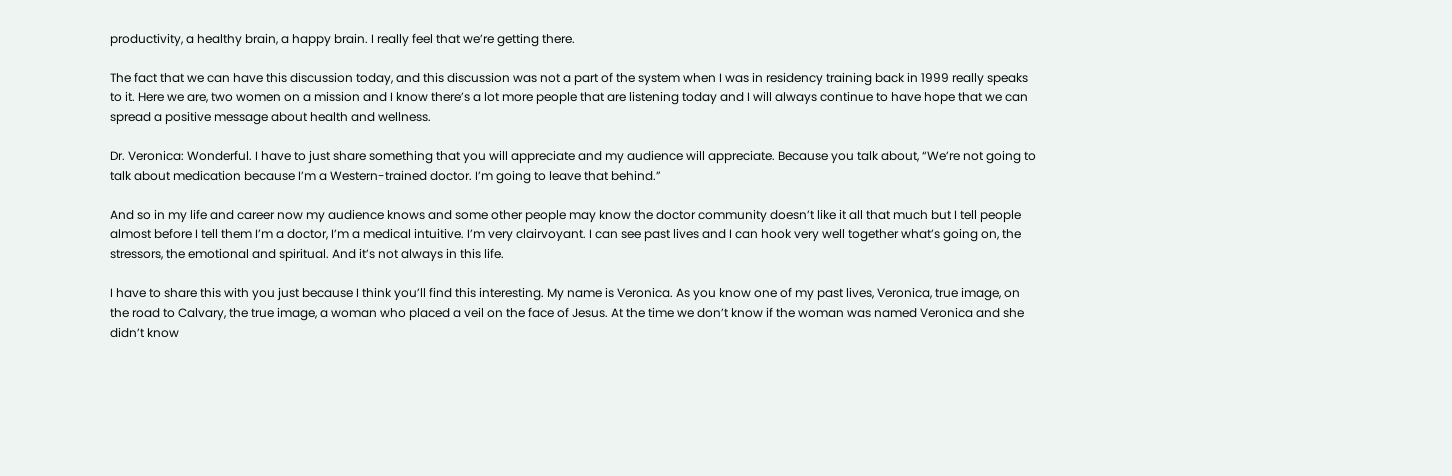productivity, a healthy brain, a happy brain. I really feel that we’re getting there.

The fact that we can have this discussion today, and this discussion was not a part of the system when I was in residency training back in 1999 really speaks to it. Here we are, two women on a mission and I know there’s a lot more people that are listening today and I will always continue to have hope that we can spread a positive message about health and wellness.

Dr. Veronica: Wonderful. I have to just share something that you will appreciate and my audience will appreciate. Because you talk about, “We’re not going to talk about medication because I’m a Western-trained doctor. I’m going to leave that behind.”

And so in my life and career now my audience knows and some other people may know the doctor community doesn’t like it all that much but I tell people almost before I tell them I’m a doctor, I’m a medical intuitive. I’m very clairvoyant. I can see past lives and I can hook very well together what’s going on, the stressors, the emotional and spiritual. And it’s not always in this life.

I have to share this with you just because I think you’ll find this interesting. My name is Veronica. As you know one of my past lives, Veronica, true image, on the road to Calvary, the true image, a woman who placed a veil on the face of Jesus. At the time we don’t know if the woman was named Veronica and she didn’t know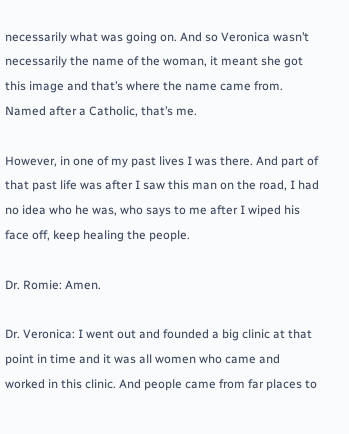necessarily what was going on. And so Veronica wasn’t necessarily the name of the woman, it meant she got this image and that’s where the name came from. Named after a Catholic, that’s me.

However, in one of my past lives I was there. And part of that past life was after I saw this man on the road, I had no idea who he was, who says to me after I wiped his face off, keep healing the people.

Dr. Romie: Amen.

Dr. Veronica: I went out and founded a big clinic at that point in time and it was all women who came and worked in this clinic. And people came from far places to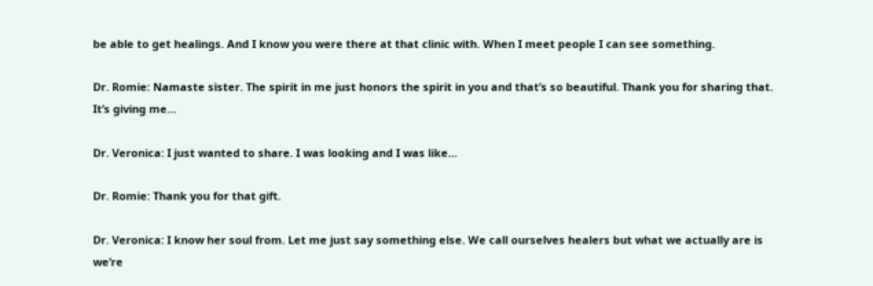be able to get healings. And I know you were there at that clinic with. When I meet people I can see something.

Dr. Romie: Namaste sister. The spirit in me just honors the spirit in you and that’s so beautiful. Thank you for sharing that. It’s giving me…

Dr. Veronica: I just wanted to share. I was looking and I was like…

Dr. Romie: Thank you for that gift.

Dr. Veronica: I know her soul from. Let me just say something else. We call ourselves healers but what we actually are is we’re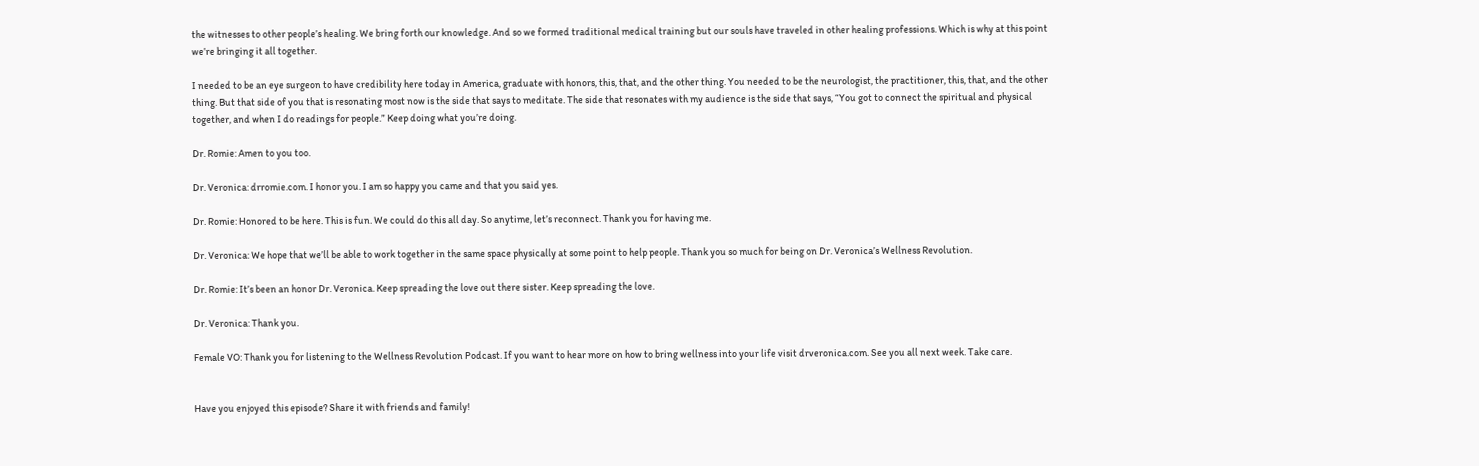the witnesses to other people’s healing. We bring forth our knowledge. And so we formed traditional medical training but our souls have traveled in other healing professions. Which is why at this point we’re bringing it all together.

I needed to be an eye surgeon to have credibility here today in America, graduate with honors, this, that, and the other thing. You needed to be the neurologist, the practitioner, this, that, and the other thing. But that side of you that is resonating most now is the side that says to meditate. The side that resonates with my audience is the side that says, “You got to connect the spiritual and physical together, and when I do readings for people.” Keep doing what you’re doing.

Dr. Romie: Amen to you too.

Dr. Veronica: drromie.com. I honor you. I am so happy you came and that you said yes.

Dr. Romie: Honored to be here. This is fun. We could do this all day. So anytime, let’s reconnect. Thank you for having me.

Dr. Veronica: We hope that we’ll be able to work together in the same space physically at some point to help people. Thank you so much for being on Dr. Veronica’s Wellness Revolution.

Dr. Romie: It’s been an honor Dr. Veronica. Keep spreading the love out there sister. Keep spreading the love.

Dr. Veronica: Thank you.

Female VO: Thank you for listening to the Wellness Revolution Podcast. If you want to hear more on how to bring wellness into your life visit drveronica.com. See you all next week. Take care.


Have you enjoyed this episode? Share it with friends and family!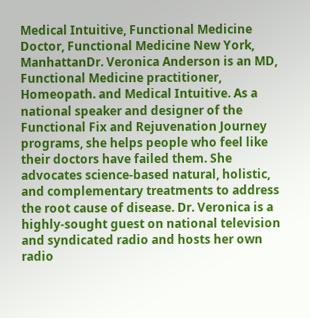Medical Intuitive, Functional Medicine Doctor, Functional Medicine New York, ManhattanDr. Veronica Anderson is an MD, Functional Medicine practitioner, Homeopath. and Medical Intuitive. As a national speaker and designer of the Functional Fix and Rejuvenation Journey programs, she helps people who feel like their doctors have failed them. She advocates science-based natural, holistic, and complementary treatments to address the root cause of disease. Dr. Veronica is a highly-sought guest on national television and syndicated radio and hosts her own radio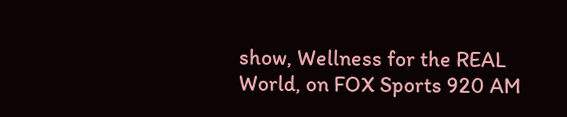show, Wellness for the REAL World, on FOX Sports 920 AM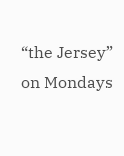“the Jersey” on Mondays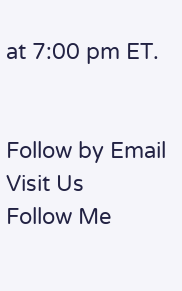at 7:00 pm ET.


Follow by Email
Visit Us
Follow Me